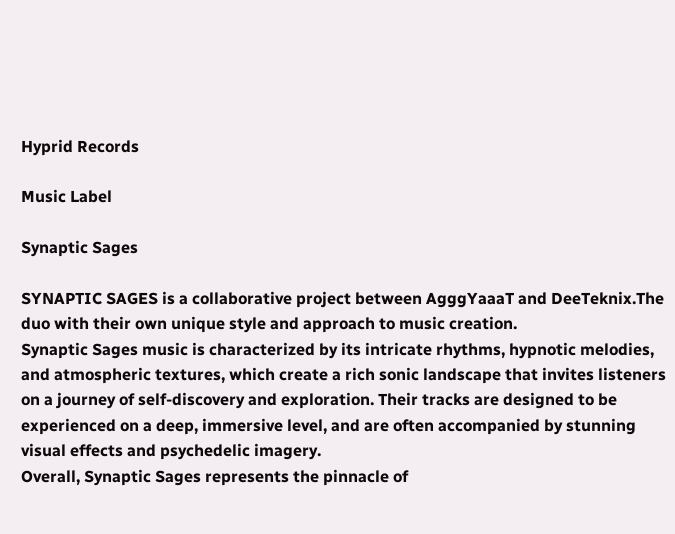Hyprid Records

Music Label

Synaptic Sages

SYNAPTIC SAGES is a collaborative project between AgggYaaaT and DeeTeknix.The duo with their own unique style and approach to music creation.
Synaptic Sages music is characterized by its intricate rhythms, hypnotic melodies, and atmospheric textures, which create a rich sonic landscape that invites listeners on a journey of self-discovery and exploration. Their tracks are designed to be experienced on a deep, immersive level, and are often accompanied by stunning visual effects and psychedelic imagery.
Overall, Synaptic Sages represents the pinnacle of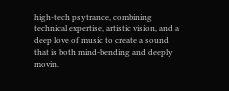high-tech psytrance, combining technical expertise, artistic vision, and a deep love of music to create a sound that is both mind-bending and deeply movin.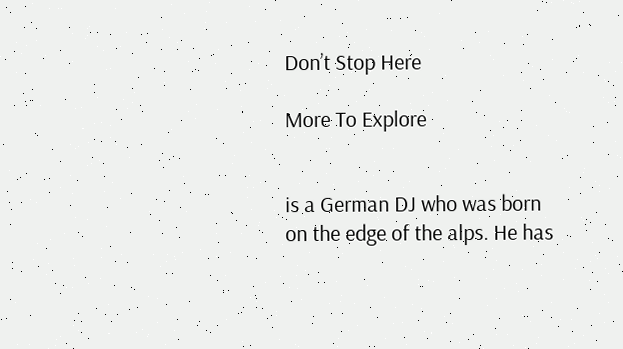Don’t Stop Here

More To Explore


is a German DJ who was born on the edge of the alps. He has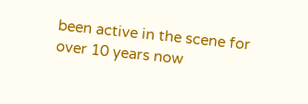been active in the scene for over 10 years now